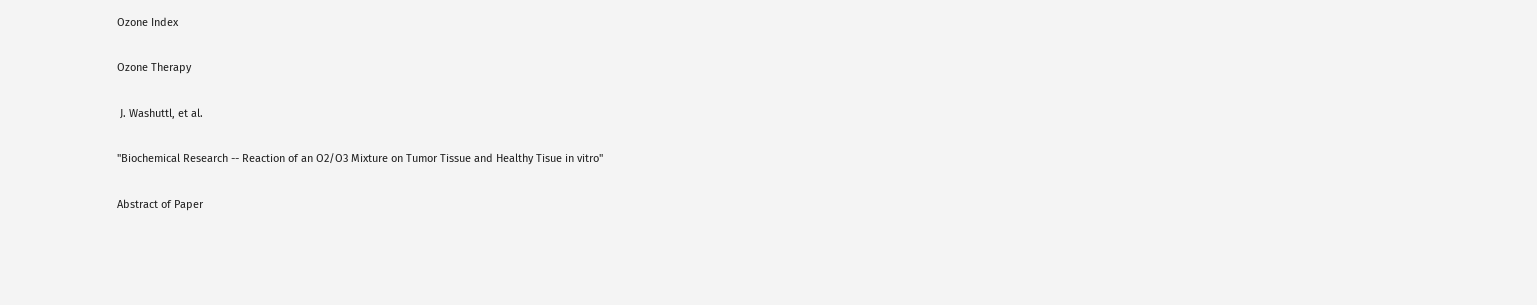Ozone Index

Ozone Therapy

 J. Washuttl, et al.

"Biochemical Research -- Reaction of an O2/O3 Mixture on Tumor Tissue and Healthy Tisue in vitro"

Abstract of Paper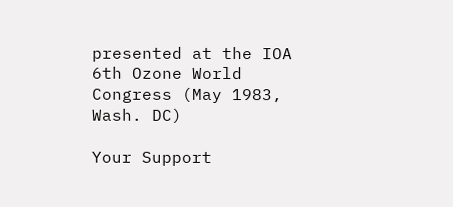presented at the IOA 6th Ozone World Congress (May 1983, Wash. DC)

Your Support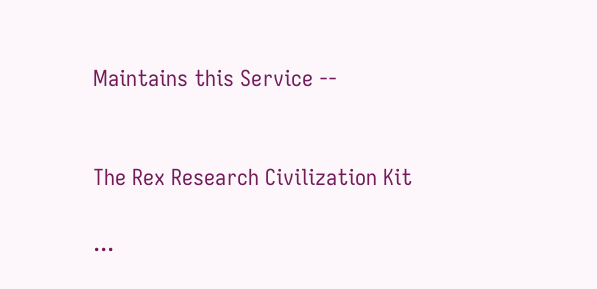Maintains this Service --


The Rex Research Civilization Kit

...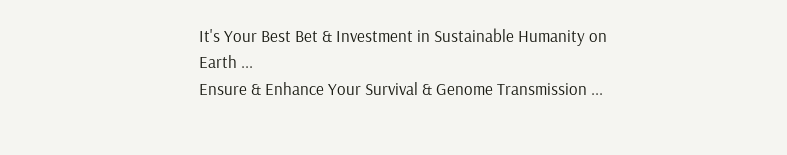It's Your Best Bet & Investment in Sustainable Humanity on Earth ...
Ensure & Enhance Your Survival & Genome Transmission ...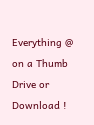Everything @ on a Thumb Drive or Download !